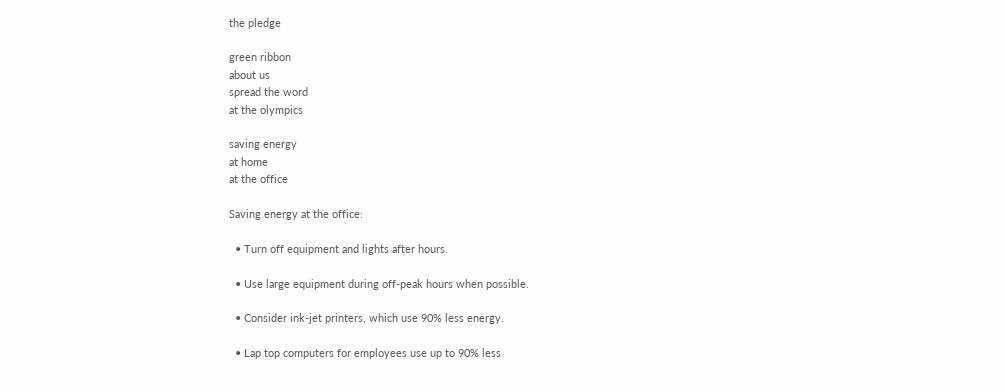the pledge

green ribbon
about us
spread the word
at the olympics

saving energy
at home
at the office

Saving energy at the office:

  • Turn off equipment and lights after hours.

  • Use large equipment during off-peak hours when possible.

  • Consider ink-jet printers, which use 90% less energy.

  • Lap top computers for employees use up to 90% less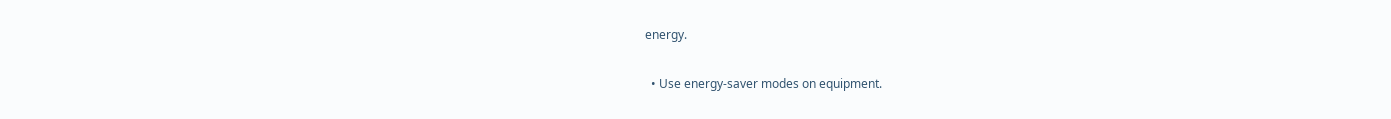energy.

  • Use energy-saver modes on equipment.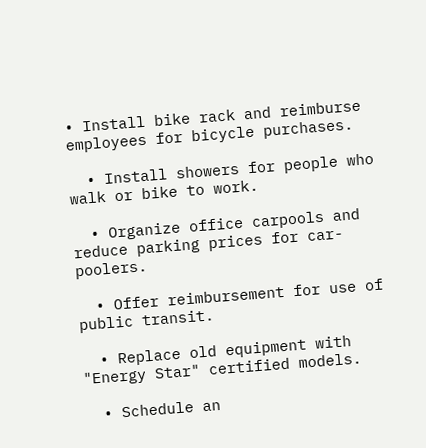• Install bike rack and reimburse employees for bicycle purchases.

  • Install showers for people who walk or bike to work.

  • Organize office carpools and reduce parking prices for car-poolers.

  • Offer reimbursement for use of public transit.

  • Replace old equipment with "Energy Star" certified models.

  • Schedule an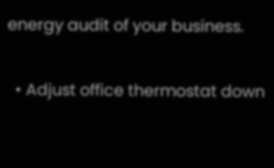energy audit of your business.

  • Adjust office thermostat down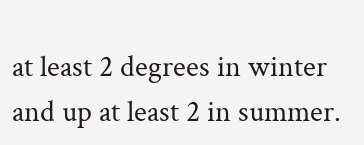at least 2 degrees in winter and up at least 2 in summer.